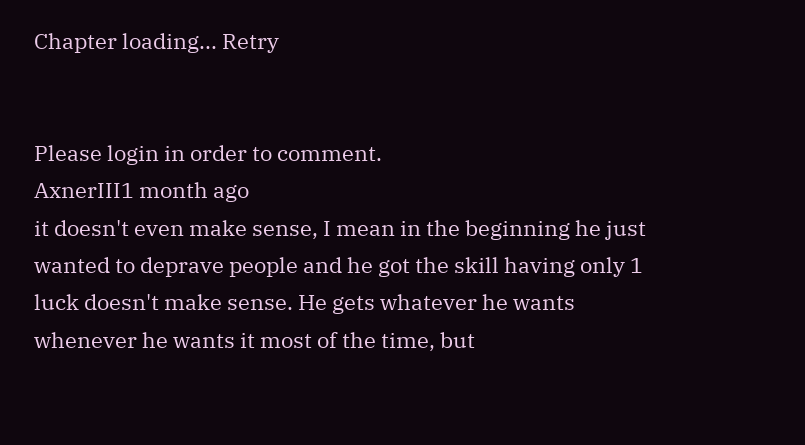Chapter loading... Retry


Please login in order to comment.
AxnerIII1 month ago
it doesn't even make sense, I mean in the beginning he just wanted to deprave people and he got the skill having only 1 luck doesn't make sense. He gets whatever he wants whenever he wants it most of the time, but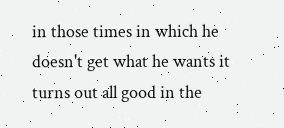in those times in which he doesn't get what he wants it turns out all good in the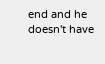end and he doesn't have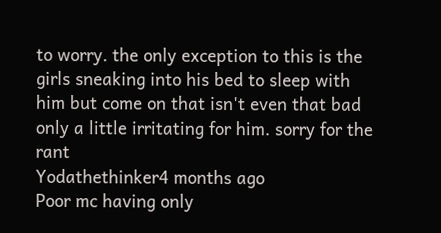to worry. the only exception to this is the girls sneaking into his bed to sleep with him but come on that isn't even that bad only a little irritating for him. sorry for the rant
Yodathethinker4 months ago
Poor mc having only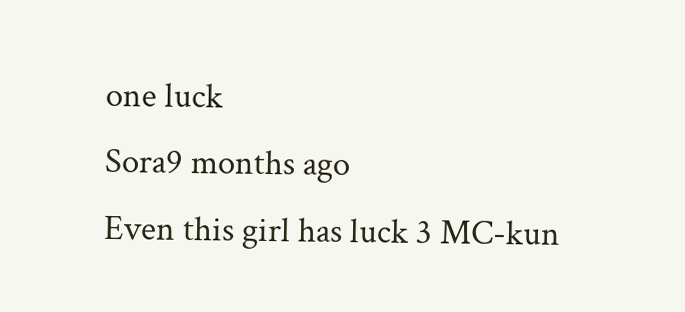one luck
Sora9 months ago
Even this girl has luck 3 MC-kun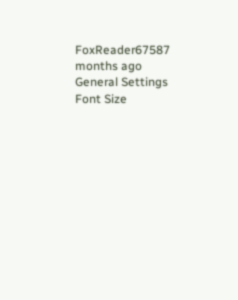FoxReader67587 months ago
General Settings
Font Size